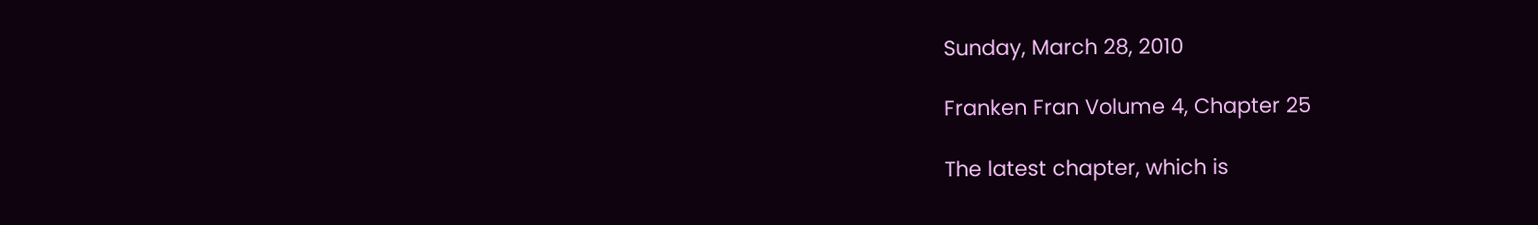Sunday, March 28, 2010

Franken Fran Volume 4, Chapter 25

The latest chapter, which is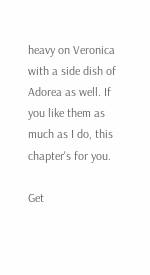heavy on Veronica with a side dish of Adorea as well. If you like them as much as I do, this chapter's for you.

Get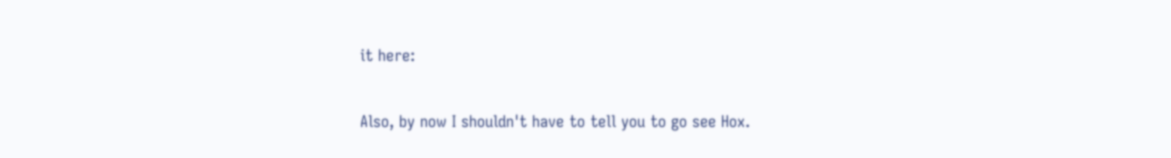it here:

Also, by now I shouldn't have to tell you to go see Hox.